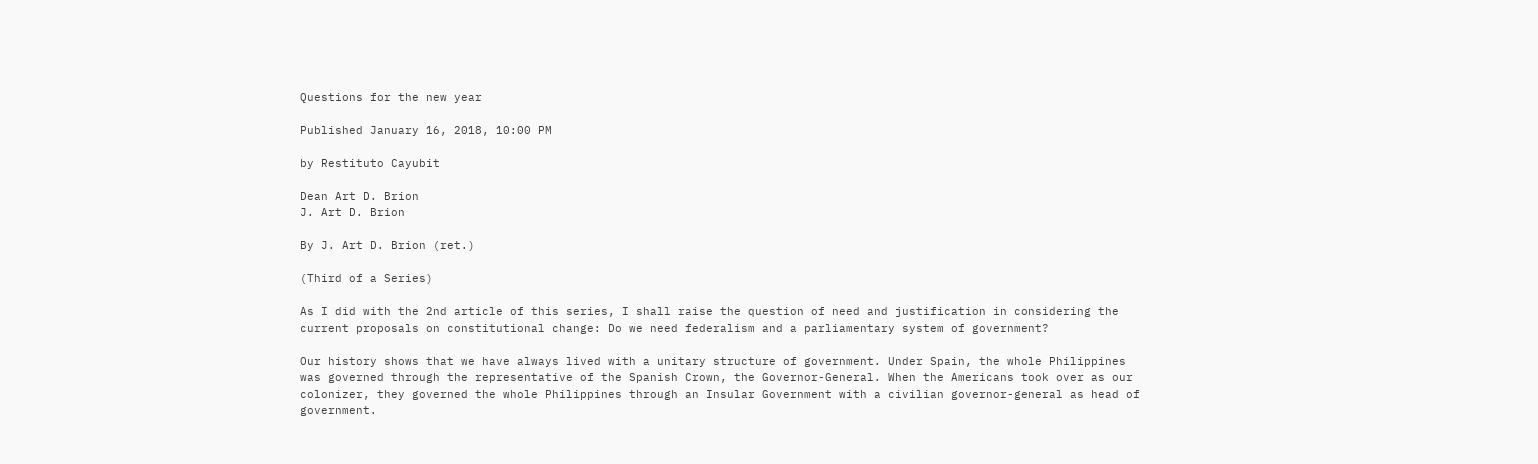Questions for the new year

Published January 16, 2018, 10:00 PM

by Restituto Cayubit

Dean Art D. Brion
J. Art D. Brion

By J. Art D. Brion (ret.)

(Third of a Series)

As I did with the 2nd article of this series, I shall raise the question of need and justification in considering the current proposals on constitutional change: Do we need federalism and a parliamentary system of government?

Our history shows that we have always lived with a unitary structure of government. Under Spain, the whole Philippines was governed through the representative of the Spanish Crown, the Governor-General. When the Americans took over as our colonizer, they governed the whole Philippines through an Insular Government with a civilian governor-general as head of government.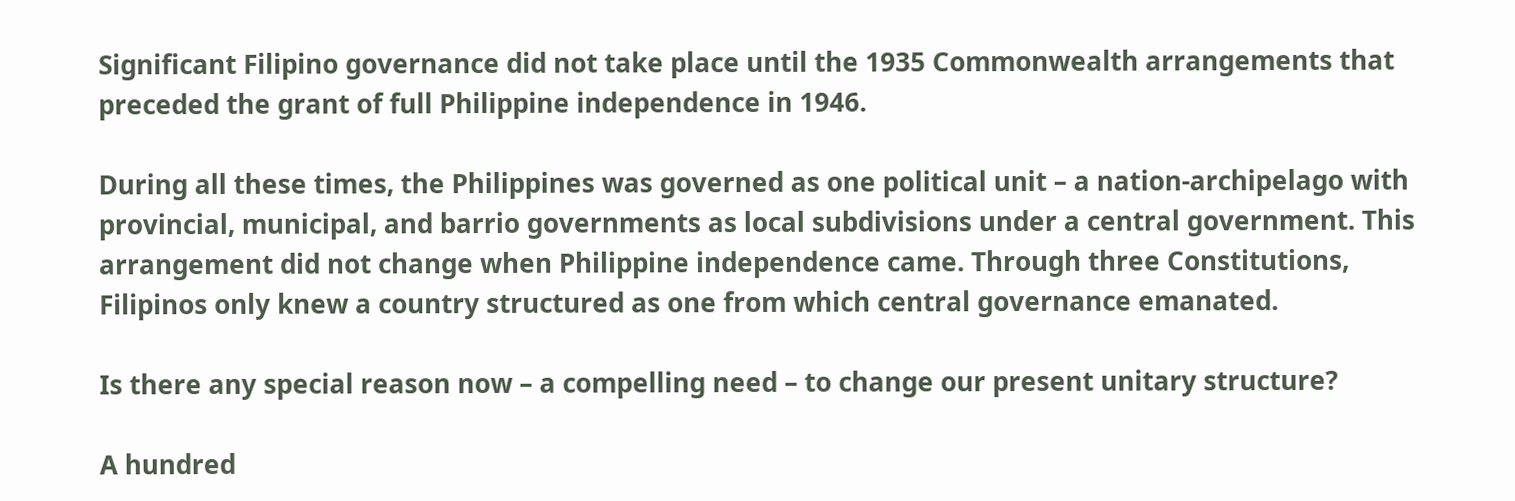Significant Filipino governance did not take place until the 1935 Commonwealth arrangements that preceded the grant of full Philippine independence in 1946.

During all these times, the Philippines was governed as one political unit – a nation-archipelago with provincial, municipal, and barrio governments as local subdivisions under a central government. This arrangement did not change when Philippine independence came. Through three Constitutions, Filipinos only knew a country structured as one from which central governance emanated.

Is there any special reason now – a compelling need – to change our present unitary structure?

A hundred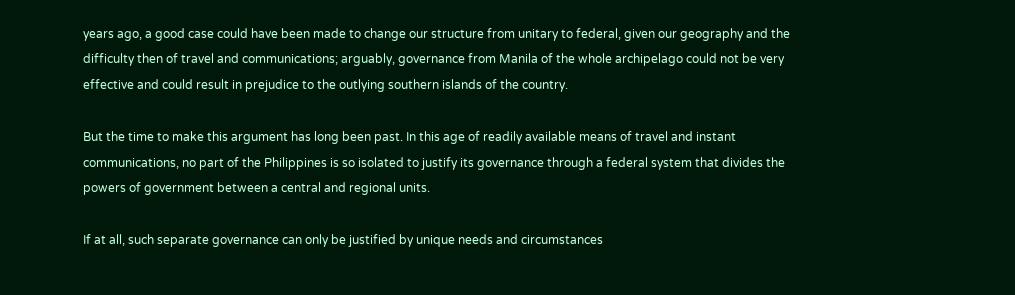years ago, a good case could have been made to change our structure from unitary to federal, given our geography and the difficulty then of travel and communications; arguably, governance from Manila of the whole archipelago could not be very effective and could result in prejudice to the outlying southern islands of the country.

But the time to make this argument has long been past. In this age of readily available means of travel and instant communications, no part of the Philippines is so isolated to justify its governance through a federal system that divides the powers of government between a central and regional units.

If at all, such separate governance can only be justified by unique needs and circumstances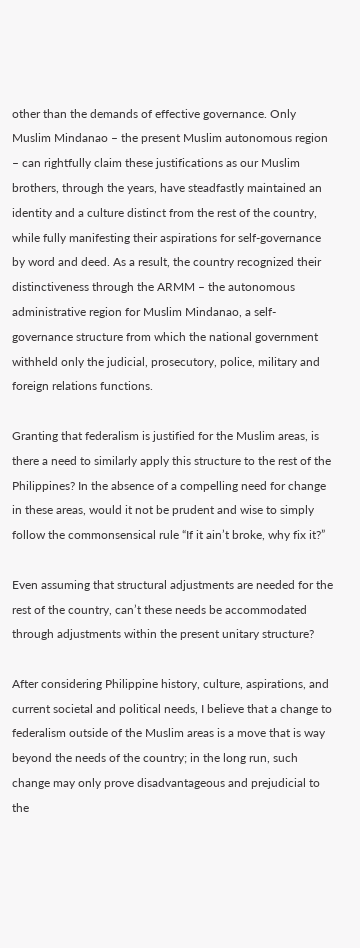other than the demands of effective governance. Only Muslim Mindanao – the present Muslim autonomous region – can rightfully claim these justifications as our Muslim brothers, through the years, have steadfastly maintained an identity and a culture distinct from the rest of the country, while fully manifesting their aspirations for self-governance by word and deed. As a result, the country recognized their distinctiveness through the ARMM – the autonomous administrative region for Muslim Mindanao, a self-governance structure from which the national government withheld only the judicial, prosecutory, police, military and foreign relations functions.

Granting that federalism is justified for the Muslim areas, is there a need to similarly apply this structure to the rest of the Philippines? In the absence of a compelling need for change in these areas, would it not be prudent and wise to simply follow the commonsensical rule “If it ain’t broke, why fix it?”

Even assuming that structural adjustments are needed for the rest of the country, can’t these needs be accommodated through adjustments within the present unitary structure?

After considering Philippine history, culture, aspirations, and current societal and political needs, I believe that a change to federalism outside of the Muslim areas is a move that is way beyond the needs of the country; in the long run, such change may only prove disadvantageous and prejudicial to the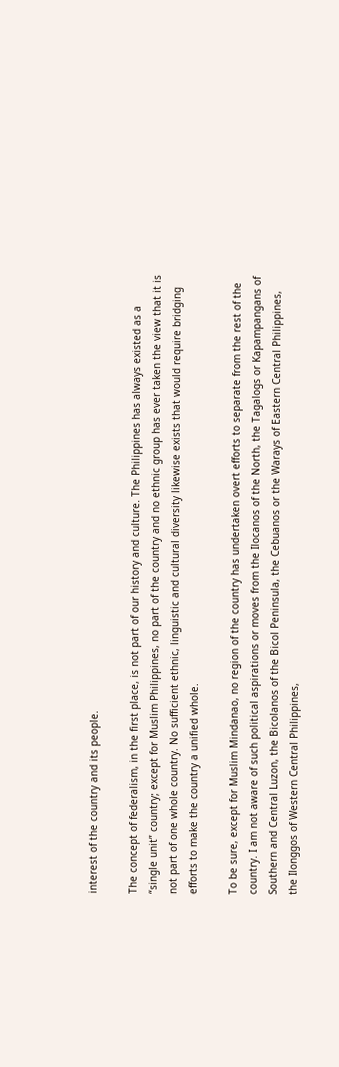interest of the country and its people.

The concept of federalism, in the first place, is not part of our history and culture. The Philippines has always existed as a “single unit” country; except for Muslim Philippines, no part of the country and no ethnic group has ever taken the view that it is not part of one whole country. No sufficient ethnic, linguistic and cultural diversity likewise exists that would require bridging efforts to make the country a unified whole.

To be sure, except for Muslim Mindanao, no region of the country has undertaken overt efforts to separate from the rest of the country. I am not aware of such political aspirations or moves from the Ilocanos of the North, the Tagalogs or Kapampangans of Southern and Central Luzon, the Bicolanos of the Bicol Peninsula, the Cebuanos or the Warays of Eastern Central Philippines, the Ilonggos of Western Central Philippines,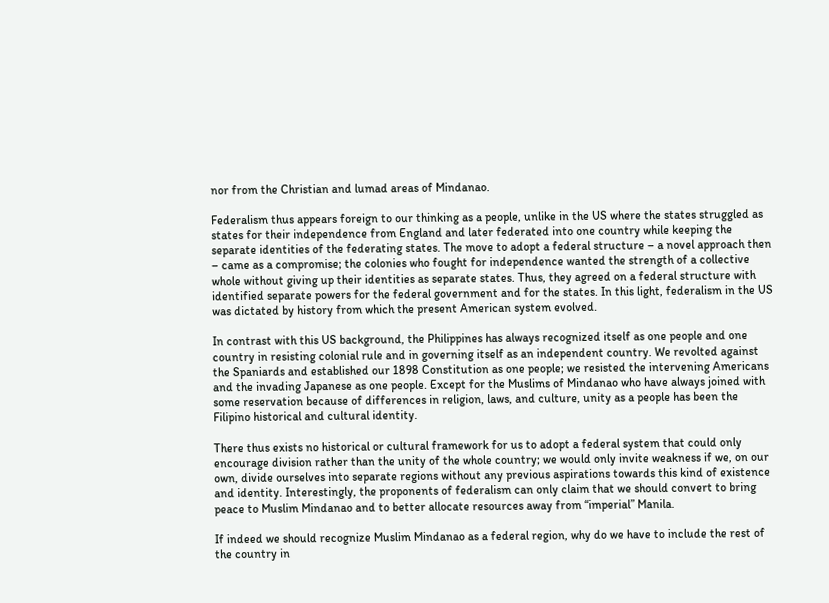nor from the Christian and lumad areas of Mindanao.

Federalism thus appears foreign to our thinking as a people, unlike in the US where the states struggled as states for their independence from England and later federated into one country while keeping the separate identities of the federating states. The move to adopt a federal structure – a novel approach then – came as a compromise; the colonies who fought for independence wanted the strength of a collective whole without giving up their identities as separate states. Thus, they agreed on a federal structure with identified separate powers for the federal government and for the states. In this light, federalism in the US was dictated by history from which the present American system evolved.

In contrast with this US background, the Philippines has always recognized itself as one people and one country in resisting colonial rule and in governing itself as an independent country. We revolted against the Spaniards and established our 1898 Constitution as one people; we resisted the intervening Americans and the invading Japanese as one people. Except for the Muslims of Mindanao who have always joined with some reservation because of differences in religion, laws, and culture, unity as a people has been the Filipino historical and cultural identity.

There thus exists no historical or cultural framework for us to adopt a federal system that could only encourage division rather than the unity of the whole country; we would only invite weakness if we, on our own, divide ourselves into separate regions without any previous aspirations towards this kind of existence and identity. Interestingly, the proponents of federalism can only claim that we should convert to bring peace to Muslim Mindanao and to better allocate resources away from “imperial” Manila.

If indeed we should recognize Muslim Mindanao as a federal region, why do we have to include the rest of the country in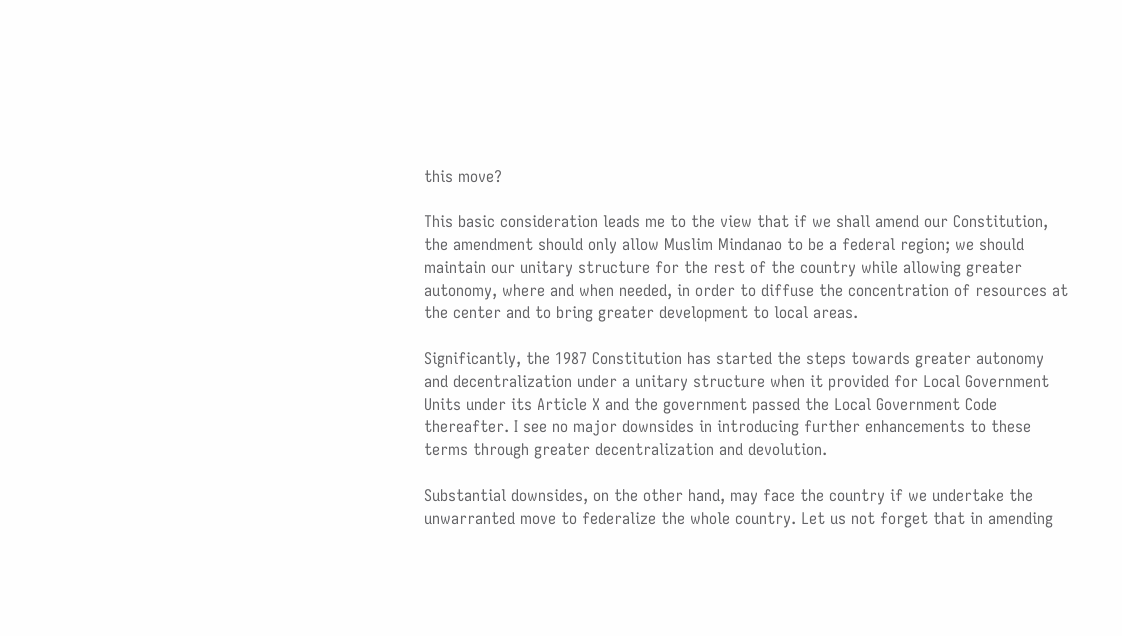this move?

This basic consideration leads me to the view that if we shall amend our Constitution, the amendment should only allow Muslim Mindanao to be a federal region; we should maintain our unitary structure for the rest of the country while allowing greater autonomy, where and when needed, in order to diffuse the concentration of resources at the center and to bring greater development to local areas.

Significantly, the 1987 Constitution has started the steps towards greater autonomy and decentralization under a unitary structure when it provided for Local Government Units under its Article X and the government passed the Local Government Code thereafter. I see no major downsides in introducing further enhancements to these terms through greater decentralization and devolution.

Substantial downsides, on the other hand, may face the country if we undertake the unwarranted move to federalize the whole country. Let us not forget that in amending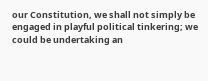our Constitution, we shall not simply be engaged in playful political tinkering; we could be undertaking an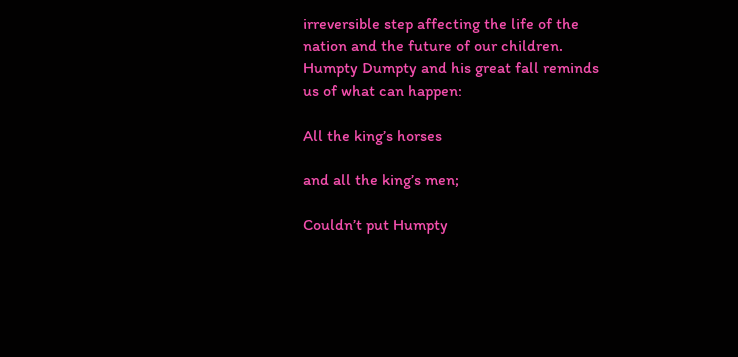irreversible step affecting the life of the nation and the future of our children. Humpty Dumpty and his great fall reminds us of what can happen:

All the king’s horses

and all the king’s men;

Couldn’t put Humpty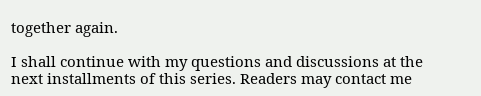together again.

I shall continue with my questions and discussions at the next installments of this series. Readers may contact me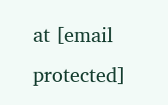at [email protected]